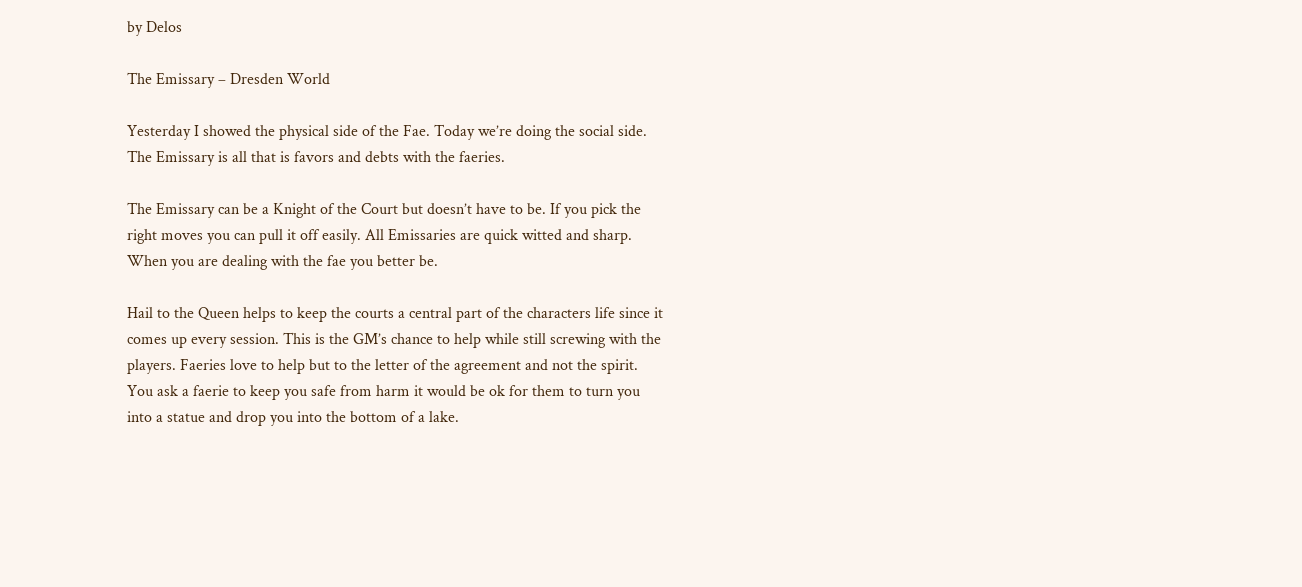by Delos

The Emissary – Dresden World

Yesterday I showed the physical side of the Fae. Today we’re doing the social side. The Emissary is all that is favors and debts with the faeries.

The Emissary can be a Knight of the Court but doesn’t have to be. If you pick the right moves you can pull it off easily. All Emissaries are quick witted and sharp. When you are dealing with the fae you better be.

Hail to the Queen helps to keep the courts a central part of the characters life since it comes up every session. This is the GM’s chance to help while still screwing with the players. Faeries love to help but to the letter of the agreement and not the spirit. You ask a faerie to keep you safe from harm it would be ok for them to turn you into a statue and drop you into the bottom of a lake.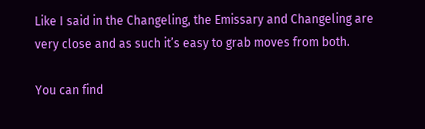Like I said in the Changeling, the Emissary and Changeling are very close and as such it’s easy to grab moves from both.

You can find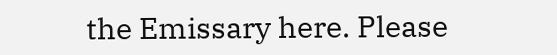the Emissary here. Please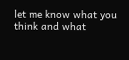let me know what you think and what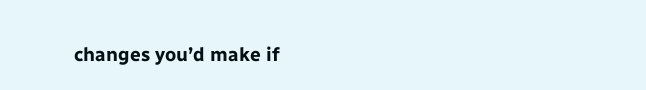changes you’d make if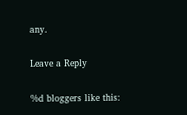any.

Leave a Reply

%d bloggers like this: